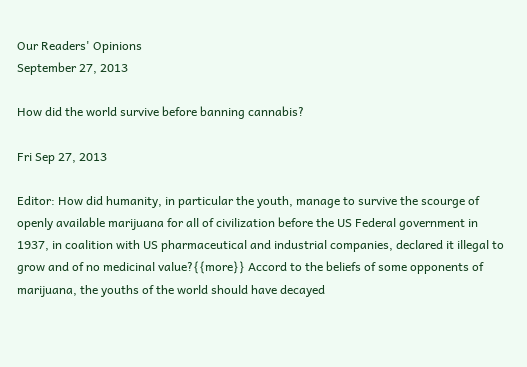Our Readers' Opinions
September 27, 2013

How did the world survive before banning cannabis?

Fri Sep 27, 2013

Editor: How did humanity, in particular the youth, manage to survive the scourge of openly available marijuana for all of civilization before the US Federal government in 1937, in coalition with US pharmaceutical and industrial companies, declared it illegal to grow and of no medicinal value?{{more}} Accord to the beliefs of some opponents of marijuana, the youths of the world should have decayed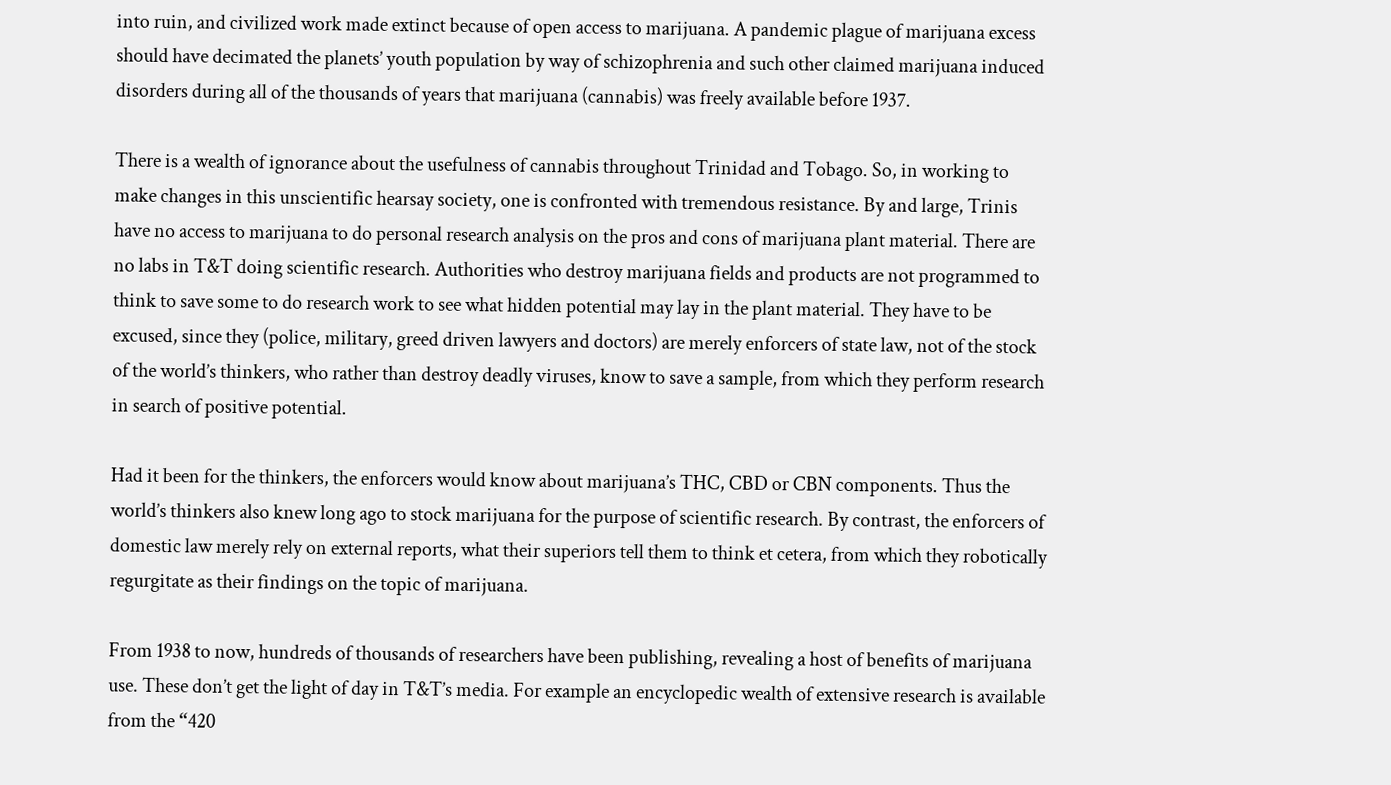into ruin, and civilized work made extinct because of open access to marijuana. A pandemic plague of marijuana excess should have decimated the planets’ youth population by way of schizophrenia and such other claimed marijuana induced disorders during all of the thousands of years that marijuana (cannabis) was freely available before 1937.

There is a wealth of ignorance about the usefulness of cannabis throughout Trinidad and Tobago. So, in working to make changes in this unscientific hearsay society, one is confronted with tremendous resistance. By and large, Trinis have no access to marijuana to do personal research analysis on the pros and cons of marijuana plant material. There are no labs in T&T doing scientific research. Authorities who destroy marijuana fields and products are not programmed to think to save some to do research work to see what hidden potential may lay in the plant material. They have to be excused, since they (police, military, greed driven lawyers and doctors) are merely enforcers of state law, not of the stock of the world’s thinkers, who rather than destroy deadly viruses, know to save a sample, from which they perform research in search of positive potential.

Had it been for the thinkers, the enforcers would know about marijuana’s THC, CBD or CBN components. Thus the world’s thinkers also knew long ago to stock marijuana for the purpose of scientific research. By contrast, the enforcers of domestic law merely rely on external reports, what their superiors tell them to think et cetera, from which they robotically regurgitate as their findings on the topic of marijuana.

From 1938 to now, hundreds of thousands of researchers have been publishing, revealing a host of benefits of marijuana use. These don’t get the light of day in T&T’s media. For example an encyclopedic wealth of extensive research is available from the “420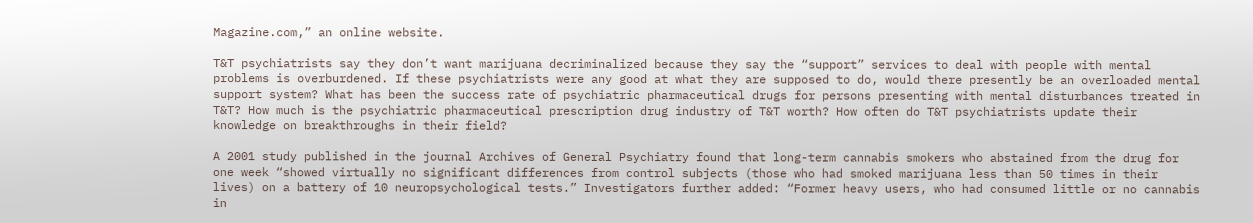Magazine.com,” an online website.

T&T psychiatrists say they don’t want marijuana decriminalized because they say the “support” services to deal with people with mental problems is overburdened. If these psychiatrists were any good at what they are supposed to do, would there presently be an overloaded mental support system? What has been the success rate of psychiatric pharmaceutical drugs for persons presenting with mental disturbances treated in T&T? How much is the psychiatric pharmaceutical prescription drug industry of T&T worth? How often do T&T psychiatrists update their knowledge on breakthroughs in their field?

A 2001 study published in the journal Archives of General Psychiatry found that long-term cannabis smokers who abstained from the drug for one week “showed virtually no significant differences from control subjects (those who had smoked marijuana less than 50 times in their lives) on a battery of 10 neuropsychological tests.” Investigators further added: “Former heavy users, who had consumed little or no cannabis in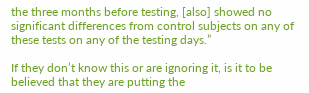the three months before testing, [also] showed no significant differences from control subjects on any of these tests on any of the testing days.”

If they don’t know this or are ignoring it, is it to be believed that they are putting the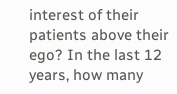interest of their patients above their ego? In the last 12 years, how many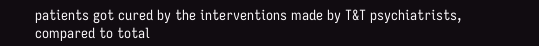patients got cured by the interventions made by T&T psychiatrists, compared to total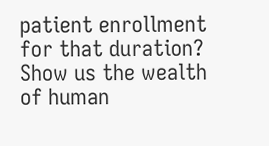patient enrollment for that duration? Show us the wealth of human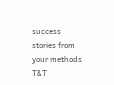success stories from your methods T&T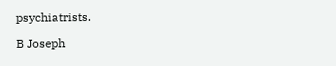psychiatrists.

B Joseph